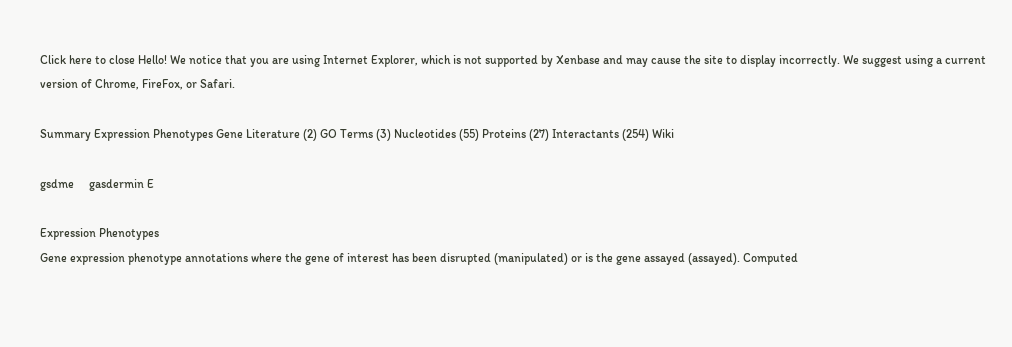Click here to close Hello! We notice that you are using Internet Explorer, which is not supported by Xenbase and may cause the site to display incorrectly. We suggest using a current version of Chrome, FireFox, or Safari.

Summary Expression Phenotypes Gene Literature (2) GO Terms (3) Nucleotides (55) Proteins (27) Interactants (254) Wiki

gsdme     gasdermin E

Expression Phenotypes
Gene expression phenotype annotations where the gene of interest has been disrupted (manipulated) or is the gene assayed (assayed). Computed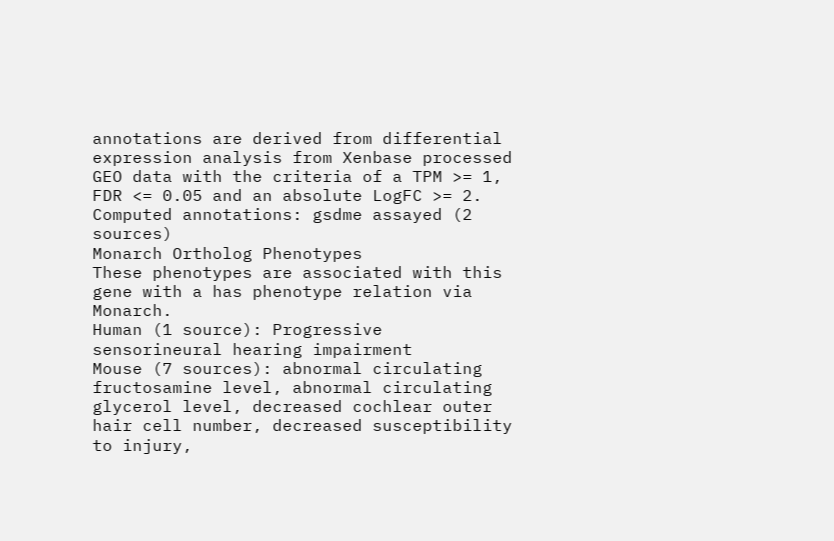annotations are derived from differential expression analysis from Xenbase processed GEO data with the criteria of a TPM >= 1, FDR <= 0.05 and an absolute LogFC >= 2.
Computed annotations: gsdme assayed (2 sources)
Monarch Ortholog Phenotypes
These phenotypes are associated with this gene with a has phenotype relation via Monarch.
Human (1 source): Progressive sensorineural hearing impairment
Mouse (7 sources): abnormal circulating fructosamine level, abnormal circulating glycerol level, decreased cochlear outer hair cell number, decreased susceptibility to injury,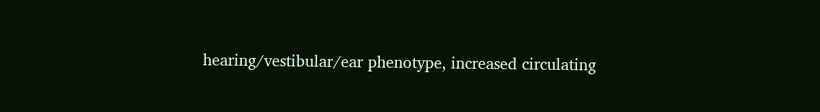hearing/vestibular/ear phenotype, increased circulating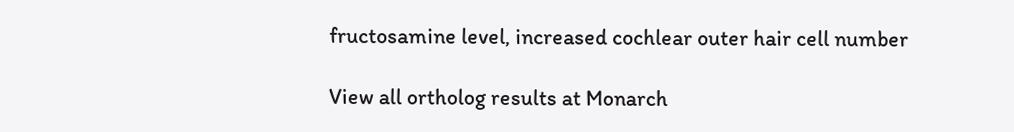fructosamine level, increased cochlear outer hair cell number

View all ortholog results at Monarch